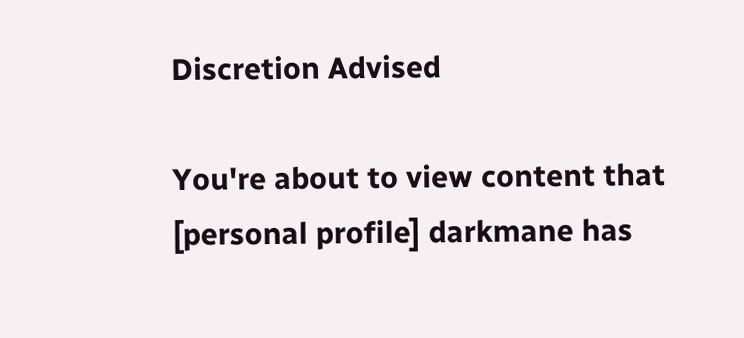Discretion Advised

You're about to view content that [personal profile] darkmane has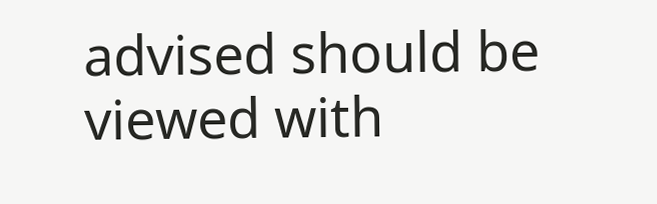advised should be viewed with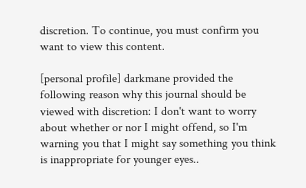discretion. To continue, you must confirm you want to view this content.

[personal profile] darkmane provided the following reason why this journal should be viewed with discretion: I don't want to worry about whether or nor I might offend, so I'm warning you that I might say something you think is inappropriate for younger eyes..